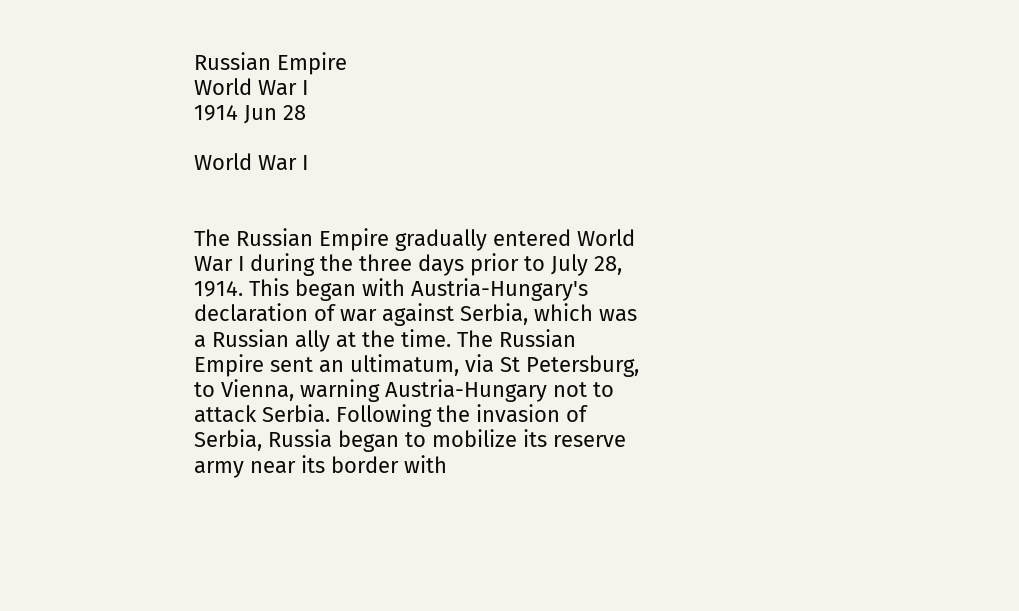Russian Empire
World War I
1914 Jun 28

World War I


The Russian Empire gradually entered World War I during the three days prior to July 28, 1914. This began with Austria-Hungary's declaration of war against Serbia, which was a Russian ally at the time. The Russian Empire sent an ultimatum, via St Petersburg, to Vienna, warning Austria-Hungary not to attack Serbia. Following the invasion of Serbia, Russia began to mobilize its reserve army near its border with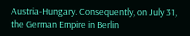Austria-Hungary. Consequently, on July 31, the German Empire in Berlin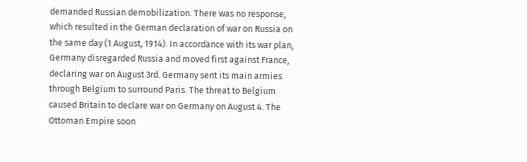demanded Russian demobilization. There was no response, which resulted in the German declaration of war on Russia on the same day (1 August, 1914). In accordance with its war plan, Germany disregarded Russia and moved first against France, declaring war on August 3rd. Germany sent its main armies through Belgium to surround Paris. The threat to Belgium caused Britain to declare war on Germany on August 4. The Ottoman Empire soon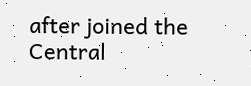after joined the Central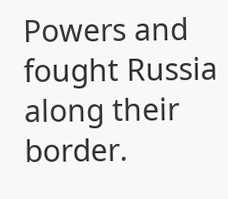Powers and fought Russia along their border.